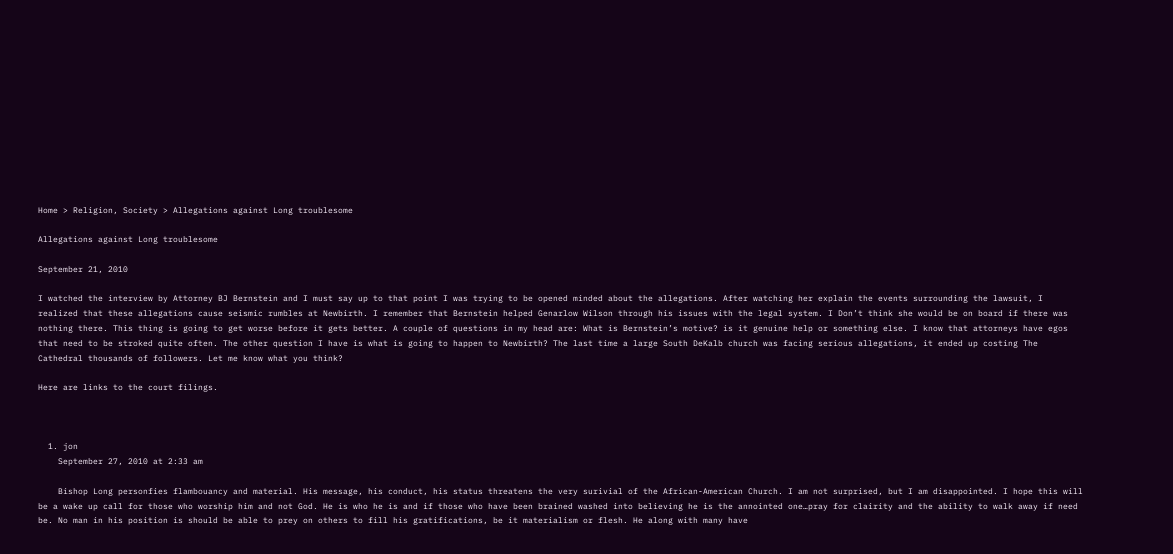Home > Religion, Society > Allegations against Long troublesome

Allegations against Long troublesome

September 21, 2010

I watched the interview by Attorney BJ Bernstein and I must say up to that point I was trying to be opened minded about the allegations. After watching her explain the events surrounding the lawsuit, I realized that these allegations cause seismic rumbles at Newbirth. I remember that Bernstein helped Genarlow Wilson through his issues with the legal system. I Don’t think she would be on board if there was nothing there. This thing is going to get worse before it gets better. A couple of questions in my head are: What is Bernstein’s motive? is it genuine help or something else. I know that attorneys have egos that need to be stroked quite often. The other question I have is what is going to happen to Newbirth? The last time a large South DeKalb church was facing serious allegations, it ended up costing The Cathedral thousands of followers. Let me know what you think?

Here are links to the court filings.



  1. jon
    September 27, 2010 at 2:33 am

    Bishop Long personfies flambouancy and material. His message, his conduct, his status threatens the very surivial of the African-American Church. I am not surprised, but I am disappointed. I hope this will be a wake up call for those who worship him and not God. He is who he is and if those who have been brained washed into believing he is the annointed one…pray for clairity and the ability to walk away if need be. No man in his position is should be able to prey on others to fill his gratifications, be it materialism or flesh. He along with many have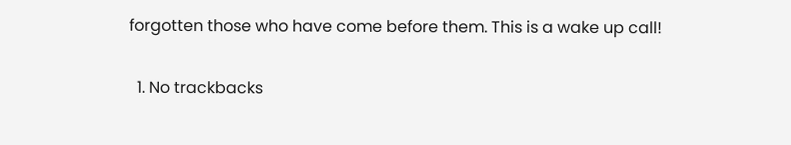forgotten those who have come before them. This is a wake up call!

  1. No trackbacks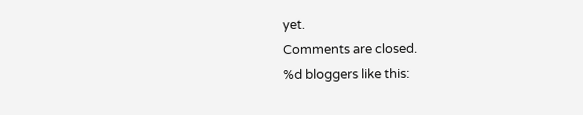yet.
Comments are closed.
%d bloggers like this: